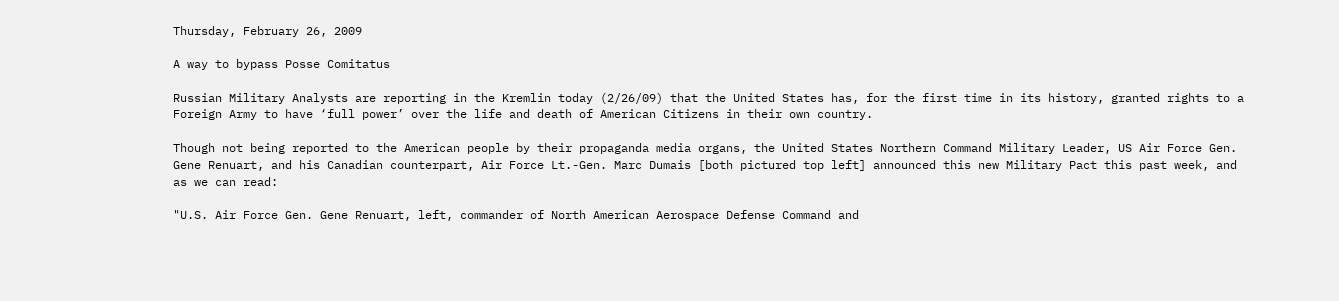Thursday, February 26, 2009

A way to bypass Posse Comitatus

Russian Military Analysts are reporting in the Kremlin today (2/26/09) that the United States has, for the first time in its history, granted rights to a Foreign Army to have ‘full power’ over the life and death of American Citizens in their own country.

Though not being reported to the American people by their propaganda media organs, the United States Northern Command Military Leader, US Air Force Gen. Gene Renuart, and his Canadian counterpart, Air Force Lt.-Gen. Marc Dumais [both pictured top left] announced this new Military Pact this past week, and as we can read:

"U.S. Air Force Gen. Gene Renuart, left, commander of North American Aerospace Defense Command and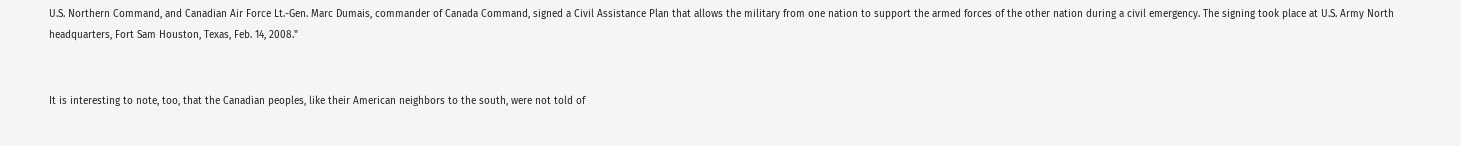U.S. Northern Command, and Canadian Air Force Lt.-Gen. Marc Dumais, commander of Canada Command, signed a Civil Assistance Plan that allows the military from one nation to support the armed forces of the other nation during a civil emergency. The signing took place at U.S. Army North headquarters, Fort Sam Houston, Texas, Feb. 14, 2008."


It is interesting to note, too, that the Canadian peoples, like their American neighbors to the south, were not told of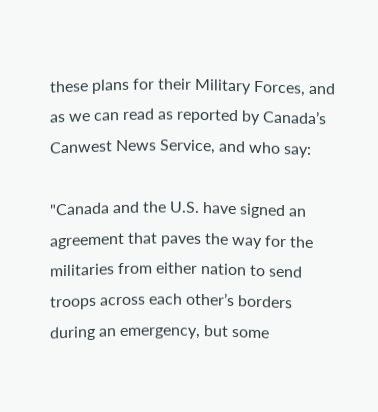these plans for their Military Forces, and as we can read as reported by Canada’s Canwest News Service, and who say:

"Canada and the U.S. have signed an agreement that paves the way for the militaries from either nation to send troops across each other’s borders during an emergency, but some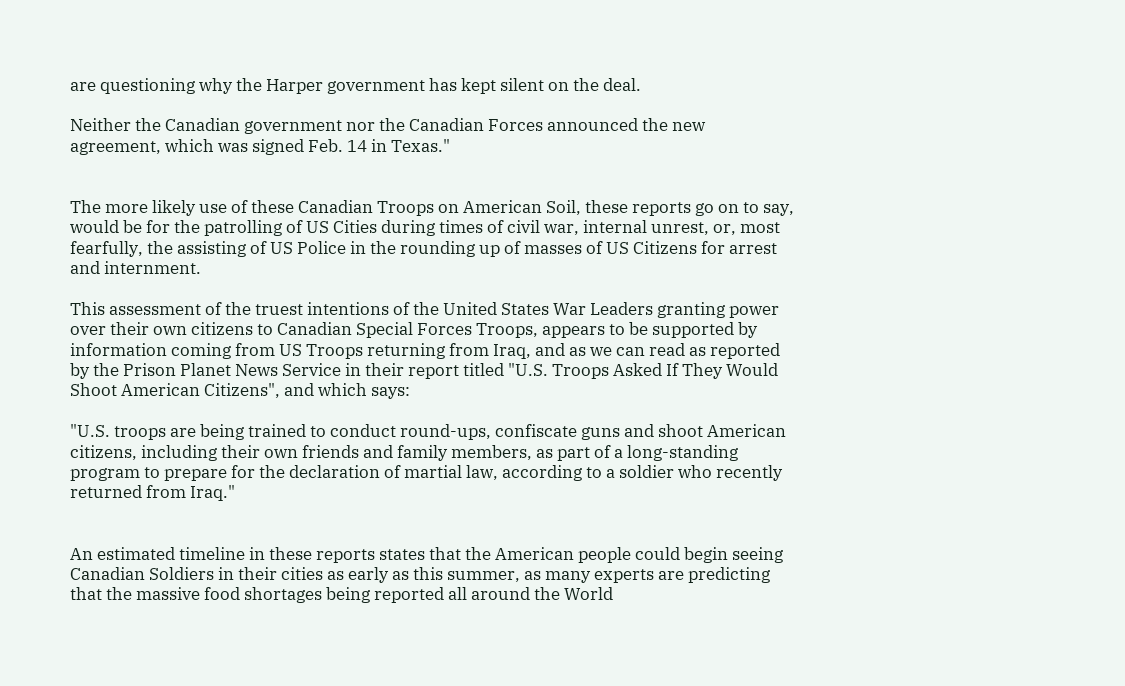are questioning why the Harper government has kept silent on the deal.

Neither the Canadian government nor the Canadian Forces announced the new agreement, which was signed Feb. 14 in Texas."


The more likely use of these Canadian Troops on American Soil, these reports go on to say, would be for the patrolling of US Cities during times of civil war, internal unrest, or, most fearfully, the assisting of US Police in the rounding up of masses of US Citizens for arrest and internment.

This assessment of the truest intentions of the United States War Leaders granting power over their own citizens to Canadian Special Forces Troops, appears to be supported by information coming from US Troops returning from Iraq, and as we can read as reported by the Prison Planet News Service in their report titled "U.S. Troops Asked If They Would Shoot American Citizens", and which says:

"U.S. troops are being trained to conduct round-ups, confiscate guns and shoot American citizens, including their own friends and family members, as part of a long-standing program to prepare for the declaration of martial law, according to a soldier who recently returned from Iraq."


An estimated timeline in these reports states that the American people could begin seeing Canadian Soldiers in their cities as early as this summer, as many experts are predicting that the massive food shortages being reported all around the World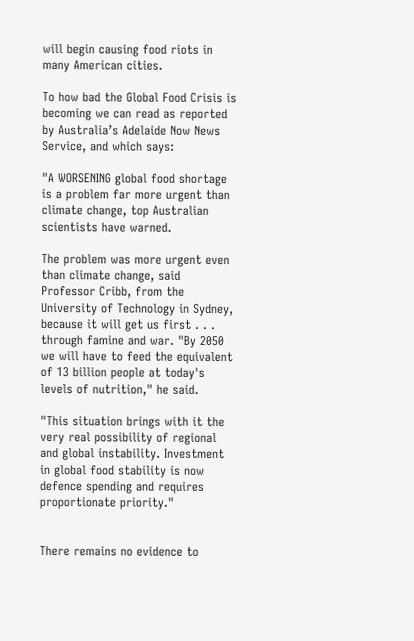will begin causing food riots in many American cities.

To how bad the Global Food Crisis is becoming we can read as reported by Australia’s Adelaide Now News Service, and which says:

"A WORSENING global food shortage is a problem far more urgent than climate change, top Australian scientists have warned.

The problem was more urgent even than climate change, said Professor Cribb, from the University of Technology in Sydney, because it will get us first . . . through famine and war. "By 2050 we will have to feed the equivalent of 13 billion people at today's levels of nutrition," he said.

"This situation brings with it the very real possibility of regional and global instability. Investment in global food stability is now defence spending and requires proportionate priority."


There remains no evidence to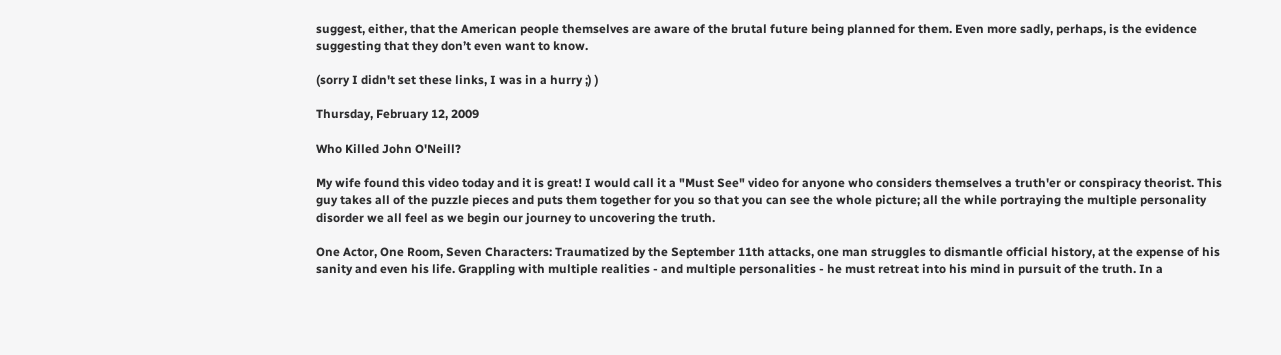suggest, either, that the American people themselves are aware of the brutal future being planned for them. Even more sadly, perhaps, is the evidence suggesting that they don’t even want to know.

(sorry I didn't set these links, I was in a hurry ;) )

Thursday, February 12, 2009

Who Killed John O'Neill?

My wife found this video today and it is great! I would call it a "Must See" video for anyone who considers themselves a truth'er or conspiracy theorist. This guy takes all of the puzzle pieces and puts them together for you so that you can see the whole picture; all the while portraying the multiple personality disorder we all feel as we begin our journey to uncovering the truth.

One Actor, One Room, Seven Characters: Traumatized by the September 11th attacks, one man struggles to dismantle official history, at the expense of his sanity and even his life. Grappling with multiple realities - and multiple personalities - he must retreat into his mind in pursuit of the truth. In a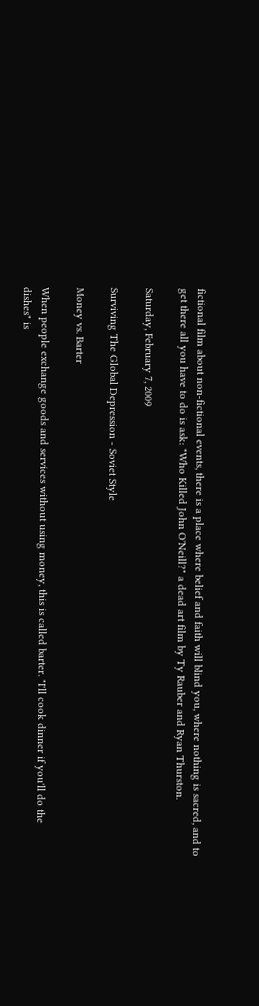fictional film about non-fictional events, there is a place where belief and faith will blind you, where nothing is sacred, and to get there all you have to do is ask: "Who Killed John O'Neill?" a dead art film by Ty Rauber and Ryan Thurston.

Saturday, February 7, 2009

Surviving The Global Depression - Soviet Style

Money vs. Barter

When people exchange goods and services without using money, this is called barter. "I'll cook dinner if you'll do the dishes" is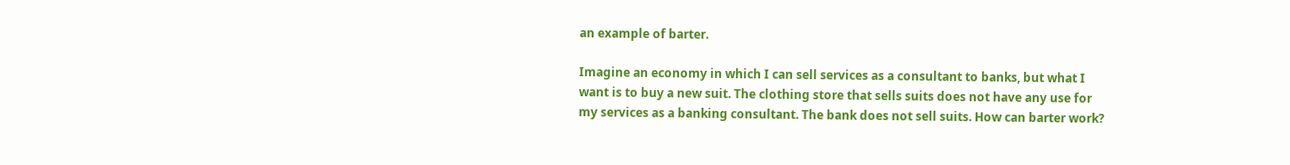an example of barter.

Imagine an economy in which I can sell services as a consultant to banks, but what I want is to buy a new suit. The clothing store that sells suits does not have any use for my services as a banking consultant. The bank does not sell suits. How can barter work?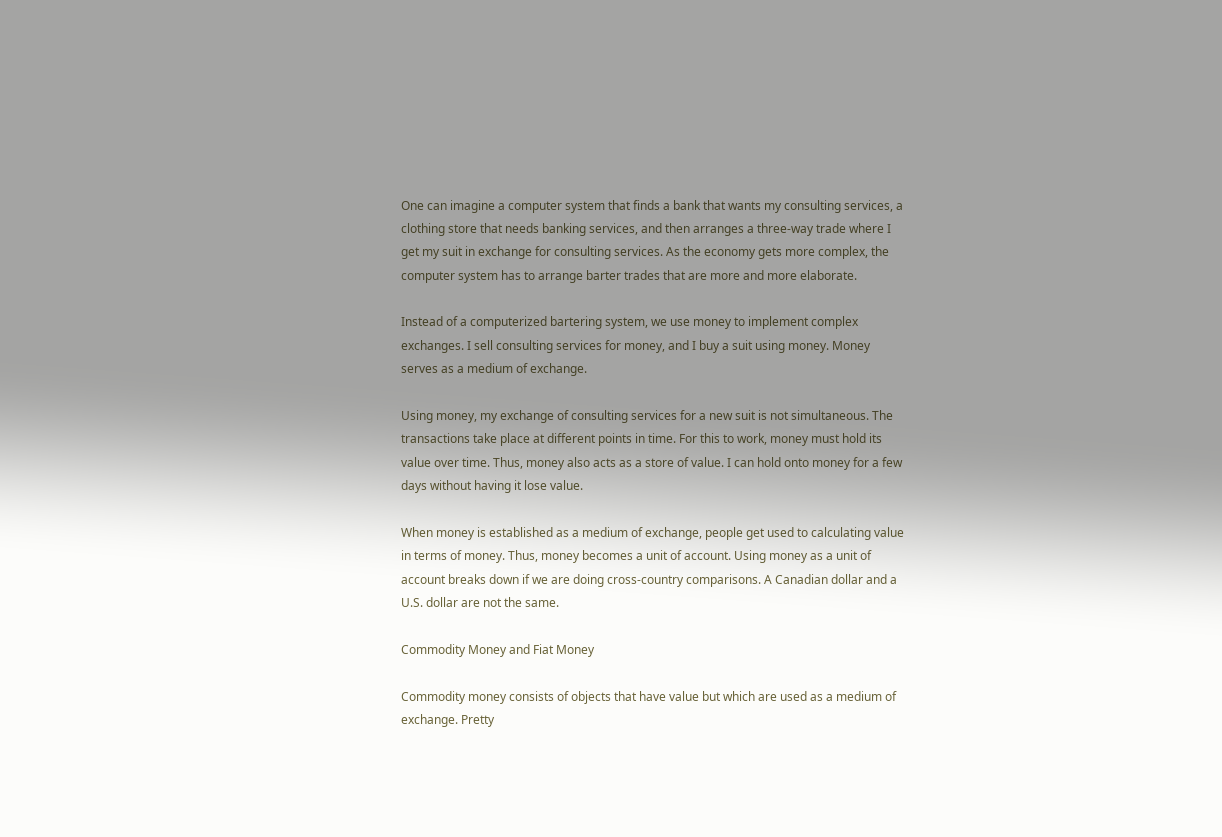One can imagine a computer system that finds a bank that wants my consulting services, a clothing store that needs banking services, and then arranges a three-way trade where I get my suit in exchange for consulting services. As the economy gets more complex, the computer system has to arrange barter trades that are more and more elaborate.

Instead of a computerized bartering system, we use money to implement complex exchanges. I sell consulting services for money, and I buy a suit using money. Money serves as a medium of exchange.

Using money, my exchange of consulting services for a new suit is not simultaneous. The transactions take place at different points in time. For this to work, money must hold its value over time. Thus, money also acts as a store of value. I can hold onto money for a few days without having it lose value.

When money is established as a medium of exchange, people get used to calculating value in terms of money. Thus, money becomes a unit of account. Using money as a unit of account breaks down if we are doing cross-country comparisons. A Canadian dollar and a U.S. dollar are not the same.

Commodity Money and Fiat Money

Commodity money consists of objects that have value but which are used as a medium of exchange. Pretty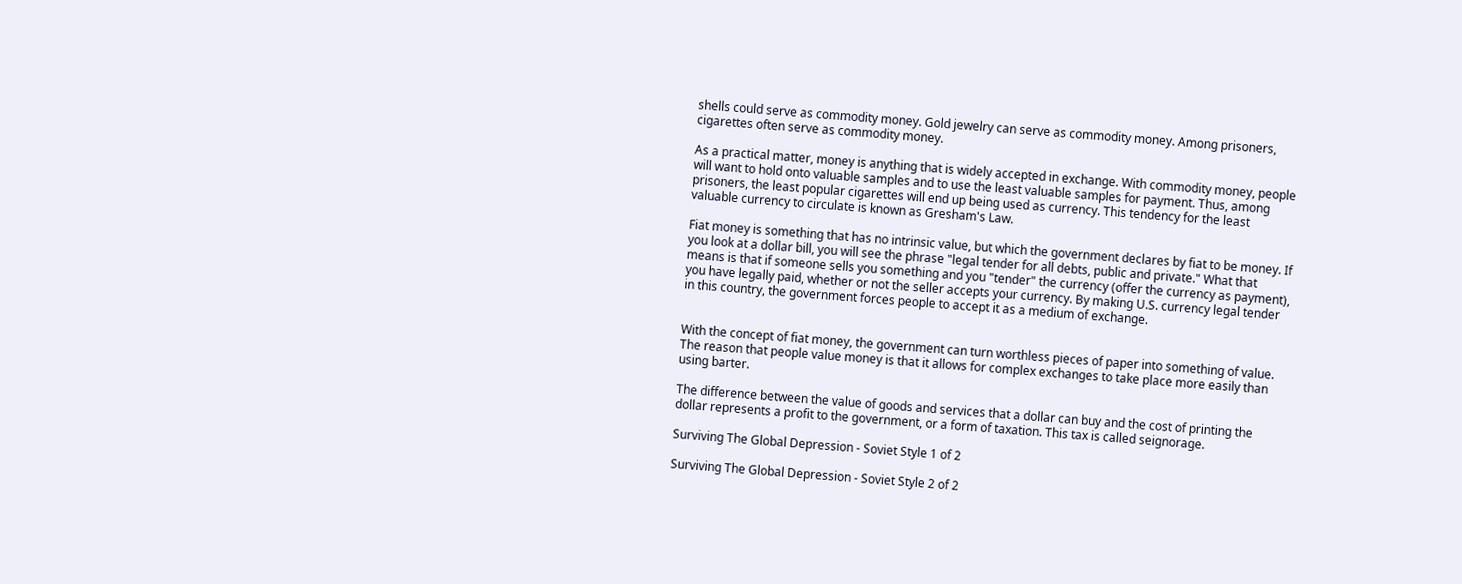shells could serve as commodity money. Gold jewelry can serve as commodity money. Among prisoners, cigarettes often serve as commodity money.

As a practical matter, money is anything that is widely accepted in exchange. With commodity money, people will want to hold onto valuable samples and to use the least valuable samples for payment. Thus, among prisoners, the least popular cigarettes will end up being used as currency. This tendency for the least valuable currency to circulate is known as Gresham's Law.

Fiat money is something that has no intrinsic value, but which the government declares by fiat to be money. If you look at a dollar bill, you will see the phrase "legal tender for all debts, public and private." What that means is that if someone sells you something and you "tender" the currency (offer the currency as payment), you have legally paid, whether or not the seller accepts your currency. By making U.S. currency legal tender in this country, the government forces people to accept it as a medium of exchange.


With the concept of fiat money, the government can turn worthless pieces of paper into something of value. The reason that people value money is that it allows for complex exchanges to take place more easily than using barter.

The difference between the value of goods and services that a dollar can buy and the cost of printing the dollar represents a profit to the government, or a form of taxation. This tax is called seignorage.

Surviving The Global Depression - Soviet Style 1 of 2

Surviving The Global Depression - Soviet Style 2 of 2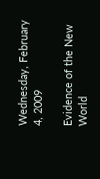Wednesday, February 4, 2009

Evidence of the New World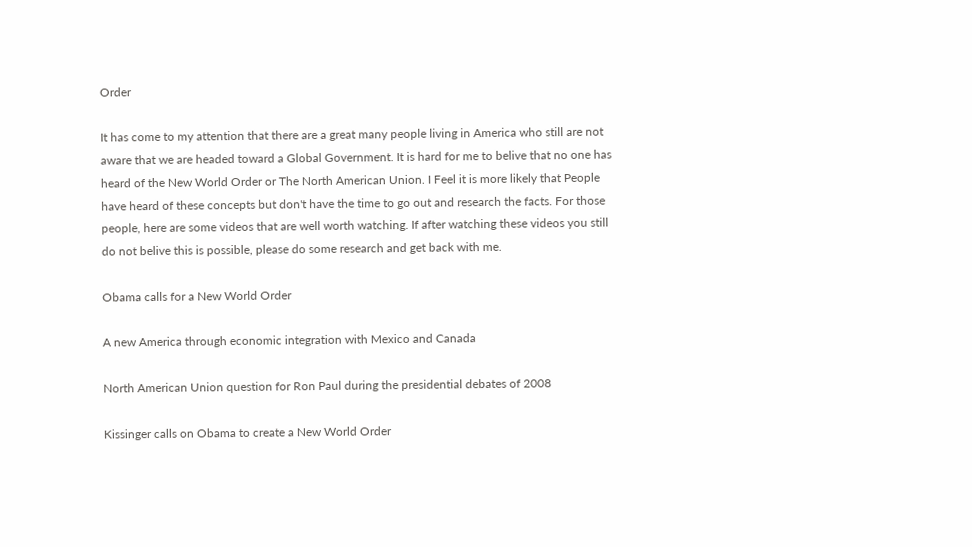Order

It has come to my attention that there are a great many people living in America who still are not aware that we are headed toward a Global Government. It is hard for me to belive that no one has heard of the New World Order or The North American Union. I Feel it is more likely that People have heard of these concepts but don't have the time to go out and research the facts. For those people, here are some videos that are well worth watching. If after watching these videos you still do not belive this is possible, please do some research and get back with me.

Obama calls for a New World Order

A new America through economic integration with Mexico and Canada

North American Union question for Ron Paul during the presidential debates of 2008

Kissinger calls on Obama to create a New World Order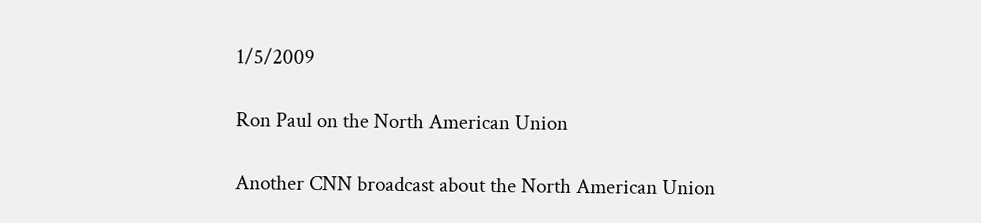1/5/2009

Ron Paul on the North American Union

Another CNN broadcast about the North American Union